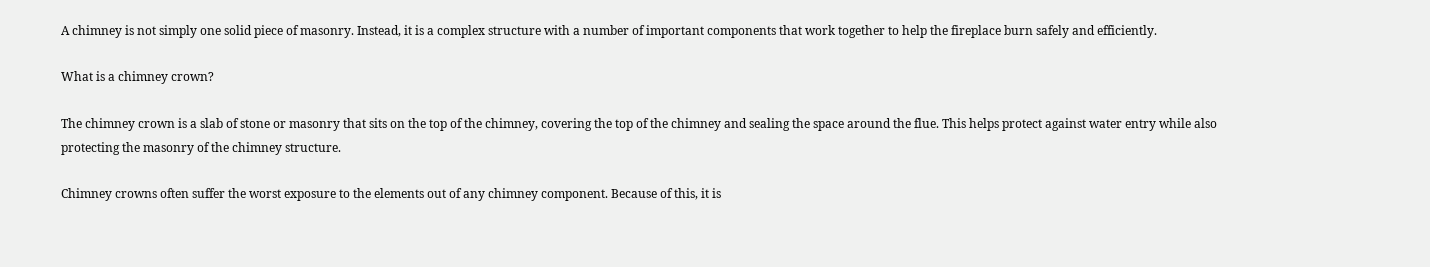A chimney is not simply one solid piece of masonry. Instead, it is a complex structure with a number of important components that work together to help the fireplace burn safely and efficiently.

What is a chimney crown?

The chimney crown is a slab of stone or masonry that sits on the top of the chimney, covering the top of the chimney and sealing the space around the flue. This helps protect against water entry while also protecting the masonry of the chimney structure.

Chimney crowns often suffer the worst exposure to the elements out of any chimney component. Because of this, it is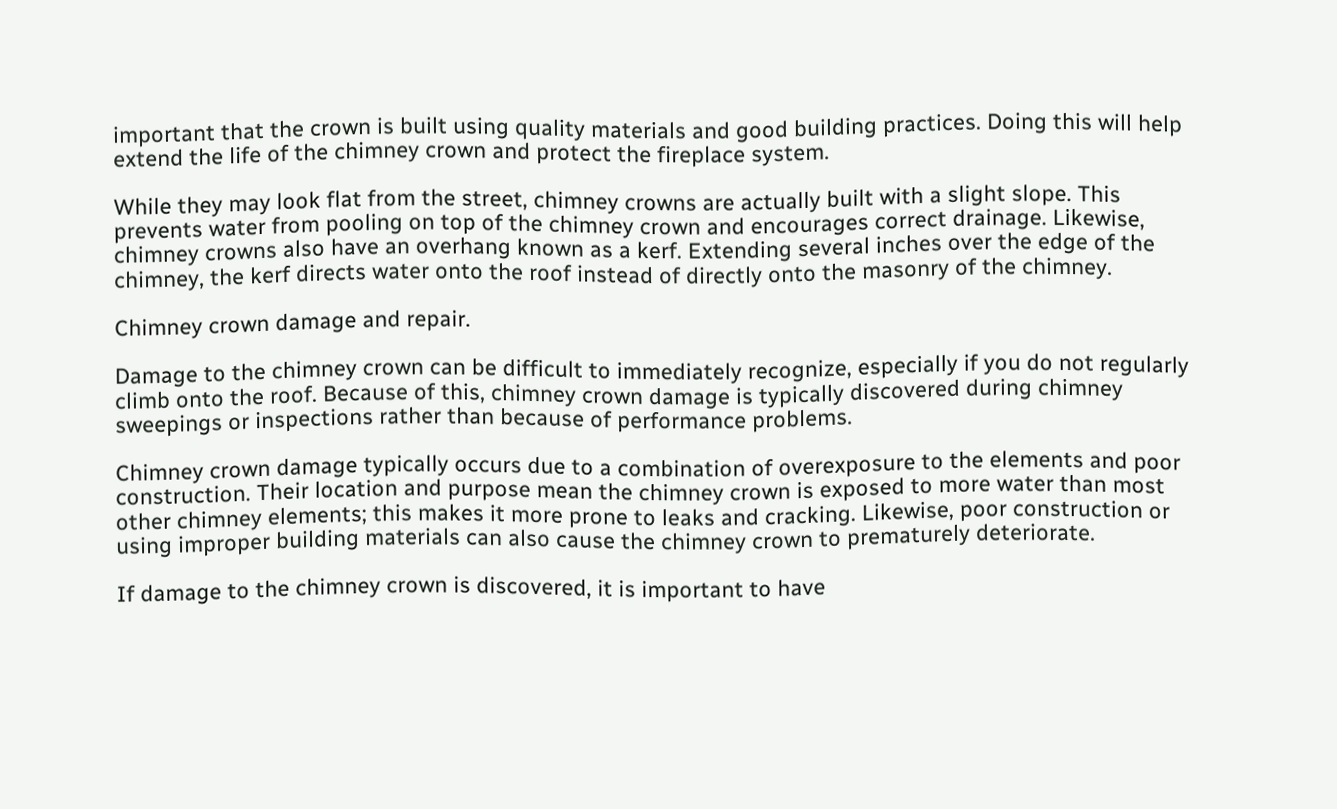important that the crown is built using quality materials and good building practices. Doing this will help extend the life of the chimney crown and protect the fireplace system.

While they may look flat from the street, chimney crowns are actually built with a slight slope. This prevents water from pooling on top of the chimney crown and encourages correct drainage. Likewise, chimney crowns also have an overhang known as a kerf. Extending several inches over the edge of the chimney, the kerf directs water onto the roof instead of directly onto the masonry of the chimney.

Chimney crown damage and repair.

Damage to the chimney crown can be difficult to immediately recognize, especially if you do not regularly climb onto the roof. Because of this, chimney crown damage is typically discovered during chimney sweepings or inspections rather than because of performance problems.

Chimney crown damage typically occurs due to a combination of overexposure to the elements and poor construction. Their location and purpose mean the chimney crown is exposed to more water than most other chimney elements; this makes it more prone to leaks and cracking. Likewise, poor construction or using improper building materials can also cause the chimney crown to prematurely deteriorate.

If damage to the chimney crown is discovered, it is important to have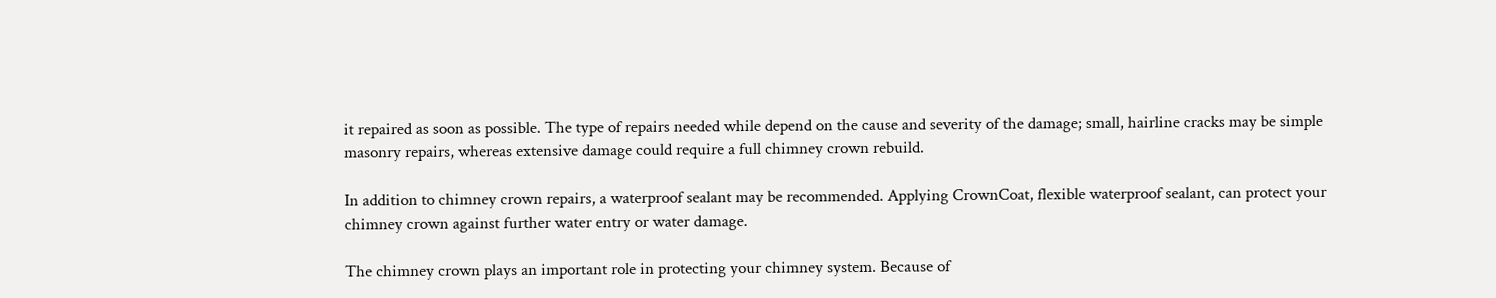it repaired as soon as possible. The type of repairs needed while depend on the cause and severity of the damage; small, hairline cracks may be simple masonry repairs, whereas extensive damage could require a full chimney crown rebuild.

In addition to chimney crown repairs, a waterproof sealant may be recommended. Applying CrownCoat, flexible waterproof sealant, can protect your chimney crown against further water entry or water damage.

The chimney crown plays an important role in protecting your chimney system. Because of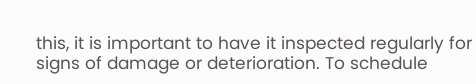this, it is important to have it inspected regularly for signs of damage or deterioration. To schedule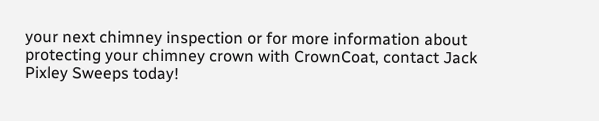your next chimney inspection or for more information about protecting your chimney crown with CrownCoat, contact Jack Pixley Sweeps today!